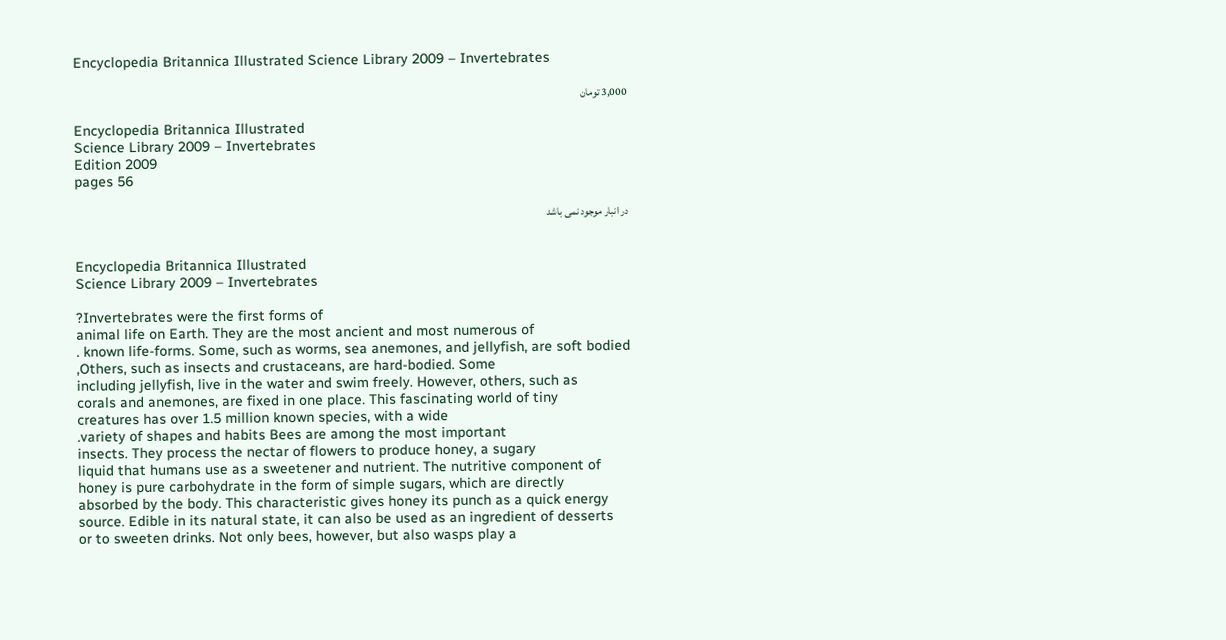Encyclopedia Britannica Illustrated Science Library 2009 – Invertebrates

3,000 تومان

Encyclopedia Britannica Illustrated
Science Library 2009 – Invertebrates
Edition 2009
pages 56

در انبار موجود نمی باشد


Encyclopedia Britannica Illustrated
Science Library 2009 – Invertebrates

?Invertebrates were the first forms of
animal life on Earth. They are the most ancient and most numerous of
. known life-forms. Some, such as worms, sea anemones, and jellyfish, are soft bodied
,Others, such as insects and crustaceans, are hard-bodied. Some
including jellyfish, live in the water and swim freely. However, others, such as
corals and anemones, are fixed in one place. This fascinating world of tiny
creatures has over 1.5 million known species, with a wide
.variety of shapes and habits Bees are among the most important
insects. They process the nectar of flowers to produce honey, a sugary
liquid that humans use as a sweetener and nutrient. The nutritive component of
honey is pure carbohydrate in the form of simple sugars, which are directly
absorbed by the body. This characteristic gives honey its punch as a quick energy
source. Edible in its natural state, it can also be used as an ingredient of desserts
or to sweeten drinks. Not only bees, however, but also wasps play a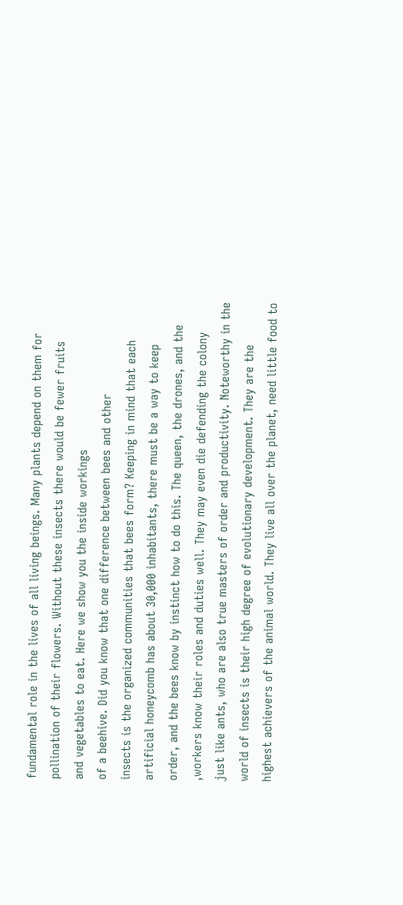fundamental role in the lives of all living beings. Many plants depend on them for
pollination of their flowers. Without these insects there would be fewer fruits
and vegetables to eat. Here we show you the inside workings
of a beehive. Did you know that one difference between bees and other
insects is the organized communities that bees form? Keeping in mind that each
artificial honeycomb has about 30,000 inhabitants, there must be a way to keep
order, and the bees know by instinct how to do this. The queen, the drones, and the
,workers know their roles and duties well. They may even die defending the colony
just like ants, who are also true masters of order and productivity. Noteworthy in the
world of insects is their high degree of evolutionary development. They are the
highest achievers of the animal world. They live all over the planet, need little food to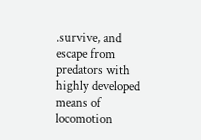.survive, and escape from predators with highly developed means of locomotion